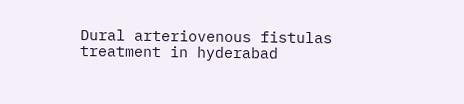Dural arteriovenous fistulas treatment in hyderabad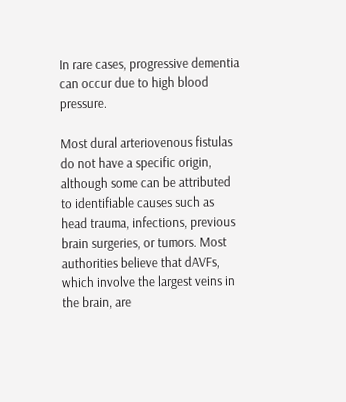In rare cases, progressive dementia can occur due to high blood pressure.

Most dural arteriovenous fistulas do not have a specific origin, although some can be attributed to identifiable causes such as head trauma, infections, previous brain surgeries, or tumors. Most authorities believe that dAVFs, which involve the largest veins in the brain, are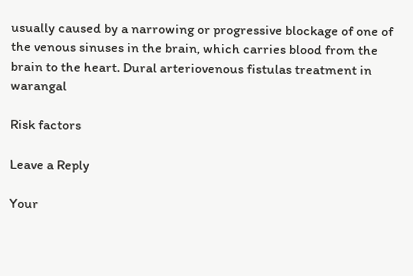usually caused by a narrowing or progressive blockage of one of the venous sinuses in the brain, which carries blood from the brain to the heart. Dural arteriovenous fistulas treatment in warangal

Risk factors

Leave a Reply

Your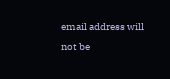email address will not be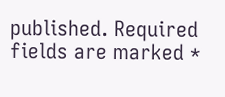published. Required fields are marked *